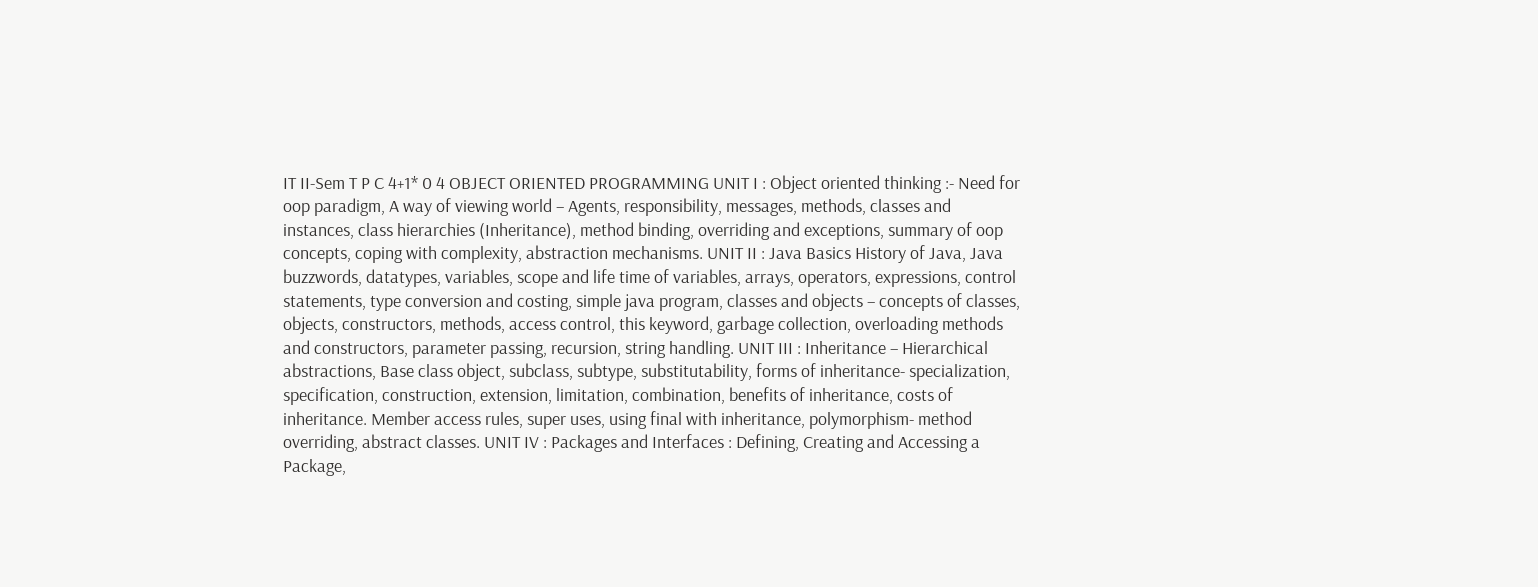IT II-Sem T P C 4+1* 0 4 OBJECT ORIENTED PROGRAMMING UNIT I : Object oriented thinking :- Need for oop paradigm, A way of viewing world – Agents, responsibility, messages, methods, classes and instances, class hierarchies (Inheritance), method binding, overriding and exceptions, summary of oop concepts, coping with complexity, abstraction mechanisms. UNIT II : Java Basics History of Java, Java buzzwords, datatypes, variables, scope and life time of variables, arrays, operators, expressions, control statements, type conversion and costing, simple java program, classes and objects – concepts of classes, objects, constructors, methods, access control, this keyword, garbage collection, overloading methods and constructors, parameter passing, recursion, string handling. UNIT III : Inheritance – Hierarchical abstractions, Base class object, subclass, subtype, substitutability, forms of inheritance- specialization, specification, construction, extension, limitation, combination, benefits of inheritance, costs of inheritance. Member access rules, super uses, using final with inheritance, polymorphism- method overriding, abstract classes. UNIT IV : Packages and Interfaces : Defining, Creating and Accessing a Package,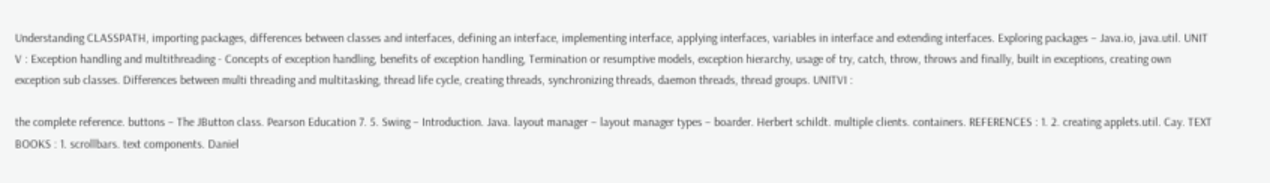Understanding CLASSPATH, importing packages, differences between classes and interfaces, defining an interface, implementing interface, applying interfaces, variables in interface and extending interfaces. Exploring packages – Java.io, java.util. UNIT V : Exception handling and multithreading - Concepts of exception handling, benefits of exception handling, Termination or resumptive models, exception hierarchy, usage of try, catch, throw, throws and finally, built in exceptions, creating own exception sub classes. Differences between multi threading and multitasking, thread life cycle, creating threads, synchronizing threads, daemon threads, thread groups. UNITVI :

the complete reference. buttons – The JButton class. Pearson Education 7. 5. Swing – Introduction. Java. layout manager – layout manager types – boarder. Herbert schildt. multiple clients. containers. REFERENCES : 1. 2. creating applets.util. Cay. TEXT BOOKS : 1. scrollbars. text components. Daniel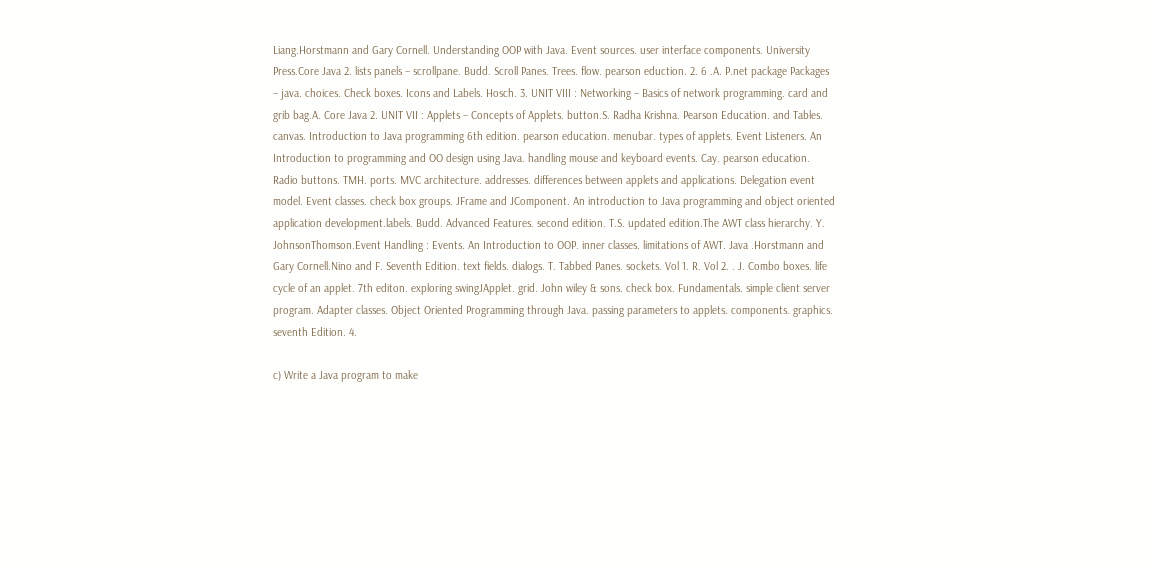Liang.Horstmann and Gary Cornell. Understanding OOP with Java. Event sources. user interface components. University Press.Core Java 2. lists panels – scrollpane. Budd. Scroll Panes. Trees. flow. pearson eduction. 2. 6 .A. P.net package Packages – java. choices. Check boxes. Icons and Labels. Hosch. 3. UNIT VIII : Networking – Basics of network programming. card and grib bag.A. Core Java 2. UNIT VII : Applets – Concepts of Applets. button.S. Radha Krishna. Pearson Education. and Tables. canvas. Introduction to Java programming 6th edition. pearson education. menubar. types of applets. Event Listeners. An Introduction to programming and OO design using Java. handling mouse and keyboard events. Cay. pearson education. Radio buttons. TMH. ports. MVC architecture. addresses. differences between applets and applications. Delegation event model. Event classes. check box groups. JFrame and JComponent. An introduction to Java programming and object oriented application development.labels. Budd. Advanced Features. second edition. T.S. updated edition.The AWT class hierarchy. Y. JohnsonThomson.Event Handling : Events. An Introduction to OOP. inner classes. limitations of AWT. Java .Horstmann and Gary Cornell.Nino and F. Seventh Edition. text fields. dialogs. T. Tabbed Panes. sockets. Vol 1. R. Vol 2. . J. Combo boxes. life cycle of an applet. 7th editon. exploring swingJApplet. grid. John wiley & sons. check box. Fundamentals. simple client server program. Adapter classes. Object Oriented Programming through Java. passing parameters to applets. components. graphics. seventh Edition. 4.

c) Write a Java program to make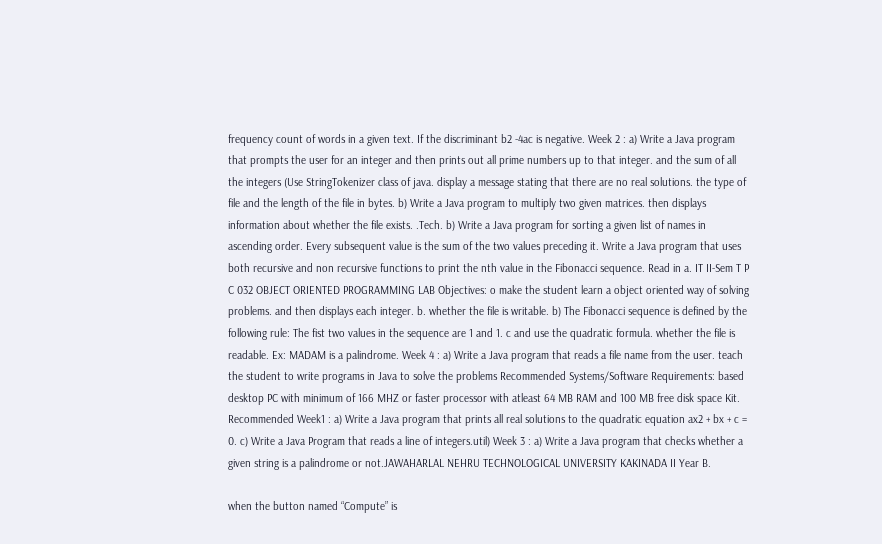frequency count of words in a given text. If the discriminant b2 -4ac is negative. Week 2 : a) Write a Java program that prompts the user for an integer and then prints out all prime numbers up to that integer. and the sum of all the integers (Use StringTokenizer class of java. display a message stating that there are no real solutions. the type of file and the length of the file in bytes. b) Write a Java program to multiply two given matrices. then displays information about whether the file exists. .Tech. b) Write a Java program for sorting a given list of names in ascending order. Every subsequent value is the sum of the two values preceding it. Write a Java program that uses both recursive and non recursive functions to print the nth value in the Fibonacci sequence. Read in a. IT II-Sem T P C 032 OBJECT ORIENTED PROGRAMMING LAB Objectives: o make the student learn a object oriented way of solving problems. and then displays each integer. b. whether the file is writable. b) The Fibonacci sequence is defined by the following rule: The fist two values in the sequence are 1 and 1. c and use the quadratic formula. whether the file is readable. Ex: MADAM is a palindrome. Week 4 : a) Write a Java program that reads a file name from the user. teach the student to write programs in Java to solve the problems Recommended Systems/Software Requirements: based desktop PC with minimum of 166 MHZ or faster processor with atleast 64 MB RAM and 100 MB free disk space Kit. Recommended Week1 : a) Write a Java program that prints all real solutions to the quadratic equation ax2 + bx + c = 0. c) Write a Java Program that reads a line of integers.util) Week 3 : a) Write a Java program that checks whether a given string is a palindrome or not.JAWAHARLAL NEHRU TECHNOLOGICAL UNIVERSITY KAKINADA II Year B.

when the button named “Compute” is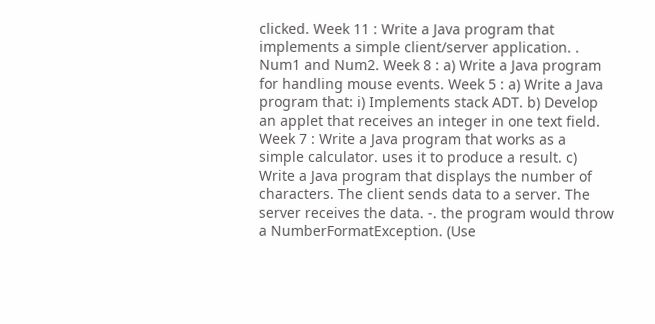clicked. Week 11 : Write a Java program that implements a simple client/server application. . Num1 and Num2. Week 8 : a) Write a Java program for handling mouse events. Week 5 : a) Write a Java program that: i) Implements stack ADT. b) Develop an applet that receives an integer in one text field. Week 7 : Write a Java program that works as a simple calculator. uses it to produce a result. c) Write a Java program that displays the number of characters. The client sends data to a server. The server receives the data. -. the program would throw a NumberFormatException. (Use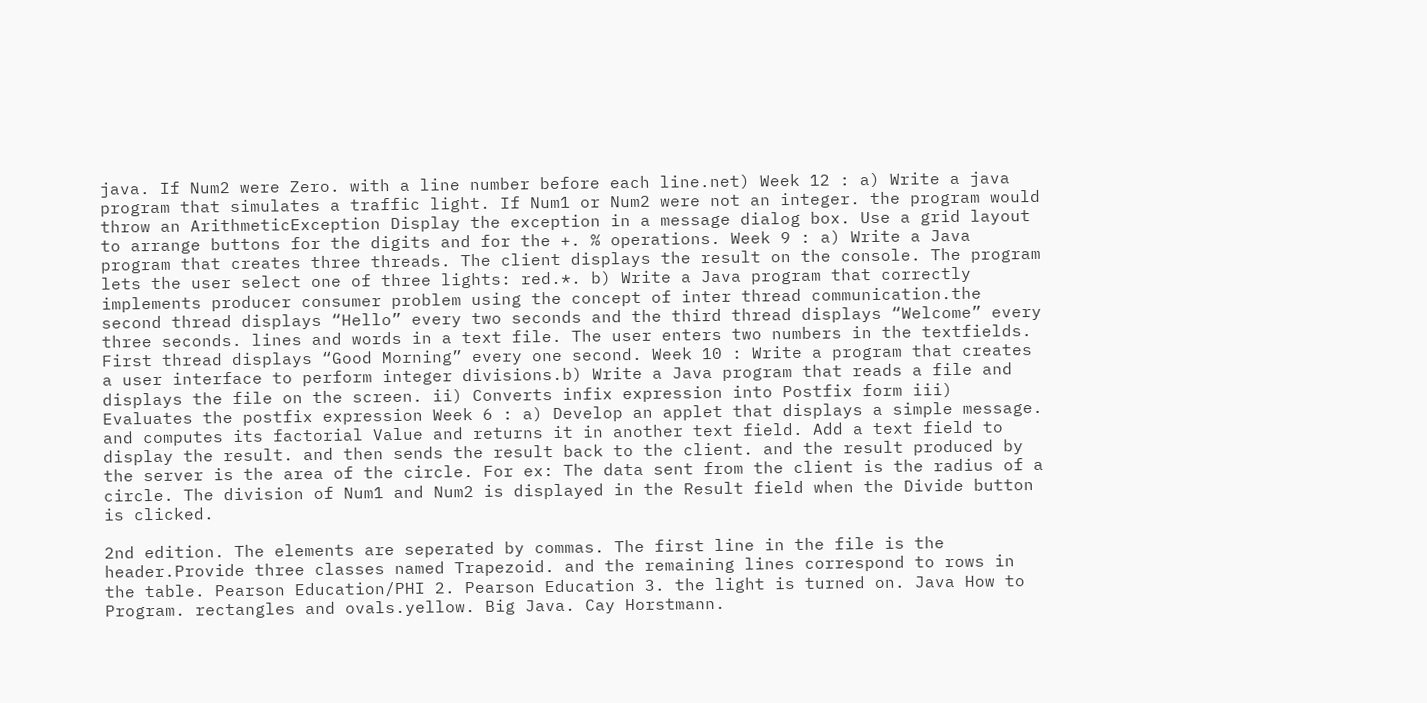java. If Num2 were Zero. with a line number before each line.net) Week 12 : a) Write a java program that simulates a traffic light. If Num1 or Num2 were not an integer. the program would throw an ArithmeticException Display the exception in a message dialog box. Use a grid layout to arrange buttons for the digits and for the +. % operations. Week 9 : a) Write a Java program that creates three threads. The client displays the result on the console. The program lets the user select one of three lights: red.*. b) Write a Java program that correctly implements producer consumer problem using the concept of inter thread communication.the second thread displays “Hello” every two seconds and the third thread displays “Welcome” every three seconds. lines and words in a text file. The user enters two numbers in the textfields. First thread displays “Good Morning” every one second. Week 10 : Write a program that creates a user interface to perform integer divisions.b) Write a Java program that reads a file and displays the file on the screen. ii) Converts infix expression into Postfix form iii) Evaluates the postfix expression Week 6 : a) Develop an applet that displays a simple message. and computes its factorial Value and returns it in another text field. Add a text field to display the result. and then sends the result back to the client. and the result produced by the server is the area of the circle. For ex: The data sent from the client is the radius of a circle. The division of Num1 and Num2 is displayed in the Result field when the Divide button is clicked.

2nd edition. The elements are seperated by commas. The first line in the file is the header.Provide three classes named Trapezoid. and the remaining lines correspond to rows in the table. Pearson Education/PHI 2. Pearson Education 3. the light is turned on. Java How to Program. rectangles and ovals.yellow. Big Java. Cay Horstmann.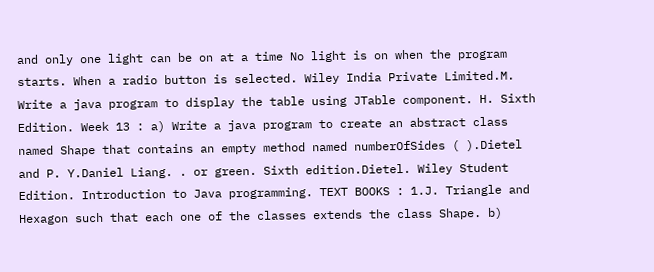and only one light can be on at a time No light is on when the program starts. When a radio button is selected. Wiley India Private Limited.M. Write a java program to display the table using JTable component. H. Sixth Edition. Week 13 : a) Write a java program to create an abstract class named Shape that contains an empty method named numberOfSides ( ).Dietel and P. Y.Daniel Liang. . or green. Sixth edition.Dietel. Wiley Student Edition. Introduction to Java programming. TEXT BOOKS : 1.J. Triangle and Hexagon such that each one of the classes extends the class Shape. b)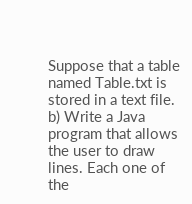Suppose that a table named Table.txt is stored in a text file. b) Write a Java program that allows the user to draw lines. Each one of the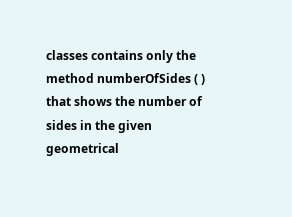classes contains only the method numberOfSides ( ) that shows the number of sides in the given geometrical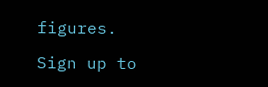figures.

Sign up to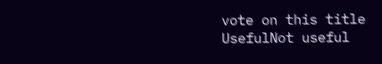vote on this title
UsefulNot useful